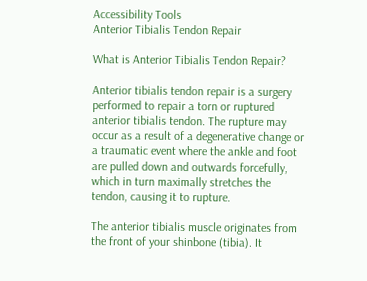Accessibility Tools
Anterior Tibialis Tendon Repair

What is Anterior Tibialis Tendon Repair?

Anterior tibialis tendon repair is a surgery performed to repair a torn or ruptured anterior tibialis tendon. The rupture may occur as a result of a degenerative change or a traumatic event where the ankle and foot are pulled down and outwards forcefully, which in turn maximally stretches the tendon, causing it to rupture.

The anterior tibialis muscle originates from the front of your shinbone (tibia). It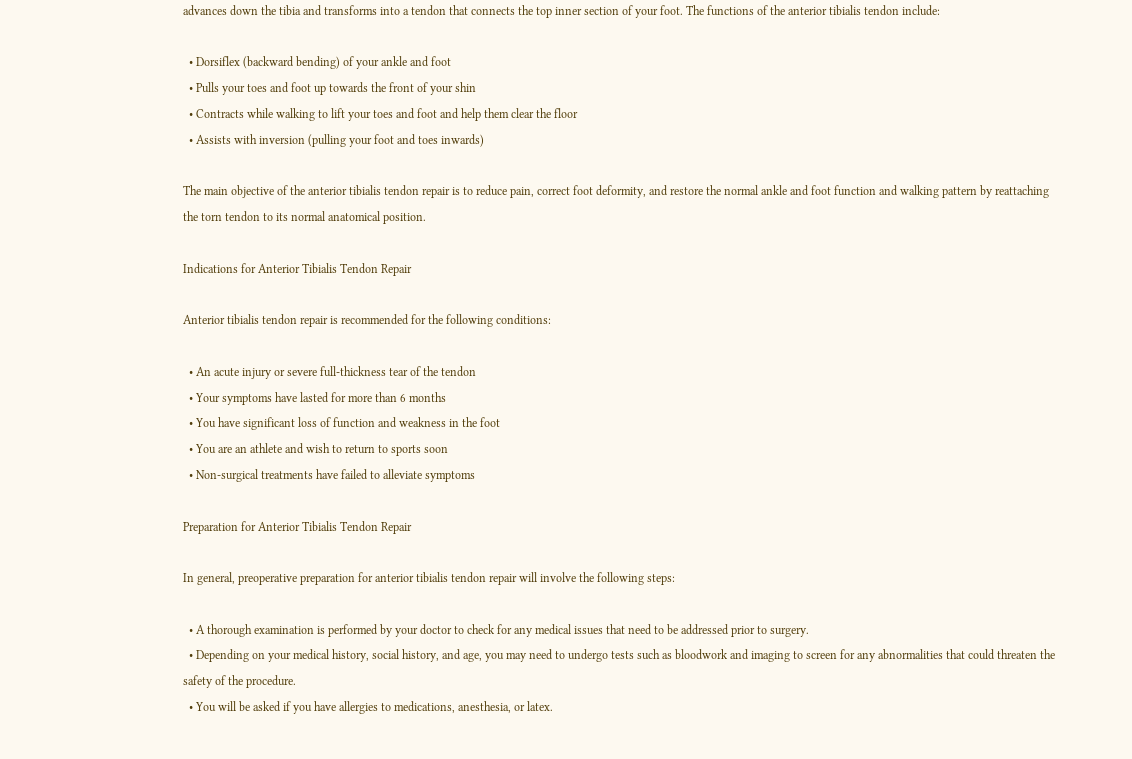advances down the tibia and transforms into a tendon that connects the top inner section of your foot. The functions of the anterior tibialis tendon include:

  • Dorsiflex (backward bending) of your ankle and foot
  • Pulls your toes and foot up towards the front of your shin
  • Contracts while walking to lift your toes and foot and help them clear the floor
  • Assists with inversion (pulling your foot and toes inwards)

The main objective of the anterior tibialis tendon repair is to reduce pain, correct foot deformity, and restore the normal ankle and foot function and walking pattern by reattaching the torn tendon to its normal anatomical position.

Indications for Anterior Tibialis Tendon Repair

Anterior tibialis tendon repair is recommended for the following conditions:

  • An acute injury or severe full-thickness tear of the tendon
  • Your symptoms have lasted for more than 6 months
  • You have significant loss of function and weakness in the foot
  • You are an athlete and wish to return to sports soon
  • Non-surgical treatments have failed to alleviate symptoms

Preparation for Anterior Tibialis Tendon Repair

In general, preoperative preparation for anterior tibialis tendon repair will involve the following steps:

  • A thorough examination is performed by your doctor to check for any medical issues that need to be addressed prior to surgery.
  • Depending on your medical history, social history, and age, you may need to undergo tests such as bloodwork and imaging to screen for any abnormalities that could threaten the safety of the procedure.
  • You will be asked if you have allergies to medications, anesthesia, or latex.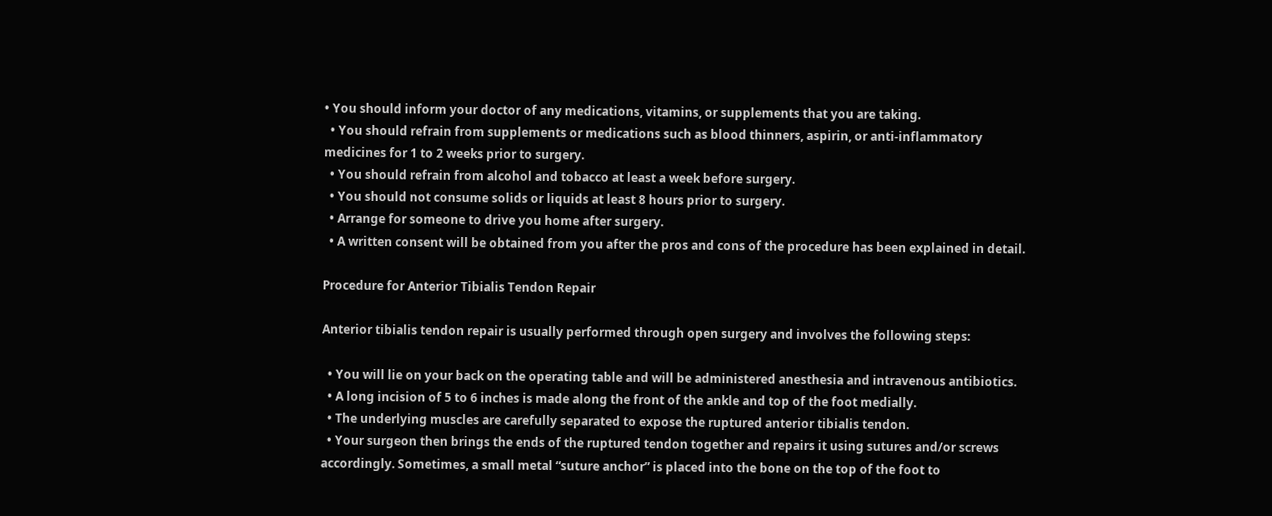• You should inform your doctor of any medications, vitamins, or supplements that you are taking.
  • You should refrain from supplements or medications such as blood thinners, aspirin, or anti-inflammatory medicines for 1 to 2 weeks prior to surgery.
  • You should refrain from alcohol and tobacco at least a week before surgery.
  • You should not consume solids or liquids at least 8 hours prior to surgery.
  • Arrange for someone to drive you home after surgery.
  • A written consent will be obtained from you after the pros and cons of the procedure has been explained in detail.

Procedure for Anterior Tibialis Tendon Repair

Anterior tibialis tendon repair is usually performed through open surgery and involves the following steps:

  • You will lie on your back on the operating table and will be administered anesthesia and intravenous antibiotics.
  • A long incision of 5 to 6 inches is made along the front of the ankle and top of the foot medially.
  • The underlying muscles are carefully separated to expose the ruptured anterior tibialis tendon.
  • Your surgeon then brings the ends of the ruptured tendon together and repairs it using sutures and/or screws accordingly. Sometimes, a small metal “suture anchor” is placed into the bone on the top of the foot to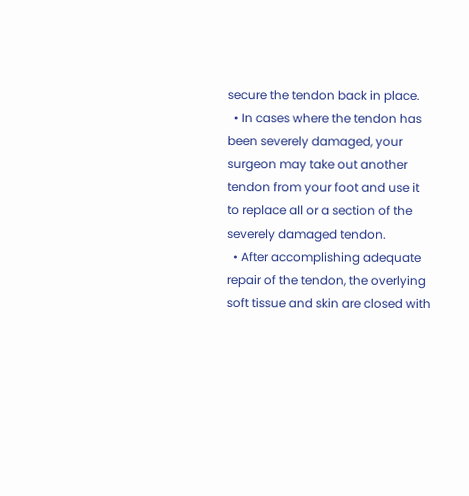secure the tendon back in place.
  • In cases where the tendon has been severely damaged, your surgeon may take out another tendon from your foot and use it to replace all or a section of the severely damaged tendon.
  • After accomplishing adequate repair of the tendon, the overlying soft tissue and skin are closed with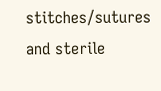stitches/sutures and sterile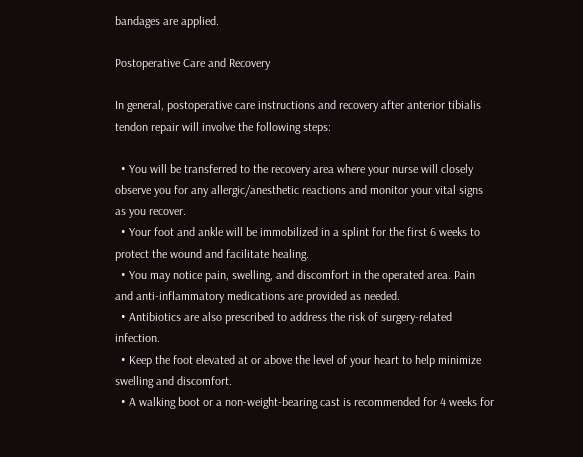bandages are applied.

Postoperative Care and Recovery

In general, postoperative care instructions and recovery after anterior tibialis tendon repair will involve the following steps:

  • You will be transferred to the recovery area where your nurse will closely observe you for any allergic/anesthetic reactions and monitor your vital signs as you recover.
  • Your foot and ankle will be immobilized in a splint for the first 6 weeks to protect the wound and facilitate healing.
  • You may notice pain, swelling, and discomfort in the operated area. Pain and anti-inflammatory medications are provided as needed.
  • Antibiotics are also prescribed to address the risk of surgery-related infection.
  • Keep the foot elevated at or above the level of your heart to help minimize swelling and discomfort.
  • A walking boot or a non-weight-bearing cast is recommended for 4 weeks for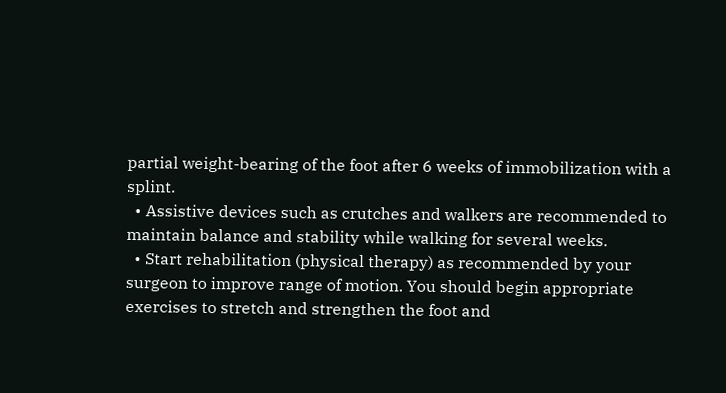partial weight-bearing of the foot after 6 weeks of immobilization with a splint.
  • Assistive devices such as crutches and walkers are recommended to maintain balance and stability while walking for several weeks.
  • Start rehabilitation (physical therapy) as recommended by your surgeon to improve range of motion. You should begin appropriate exercises to stretch and strengthen the foot and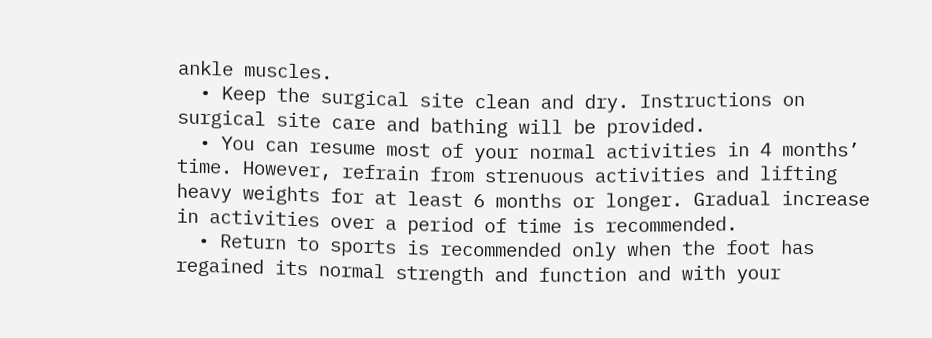ankle muscles.
  • Keep the surgical site clean and dry. Instructions on surgical site care and bathing will be provided.
  • You can resume most of your normal activities in 4 months’ time. However, refrain from strenuous activities and lifting heavy weights for at least 6 months or longer. Gradual increase in activities over a period of time is recommended.
  • Return to sports is recommended only when the foot has regained its normal strength and function and with your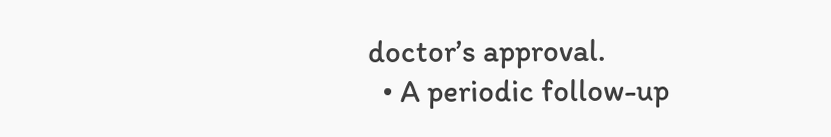doctor’s approval.
  • A periodic follow-up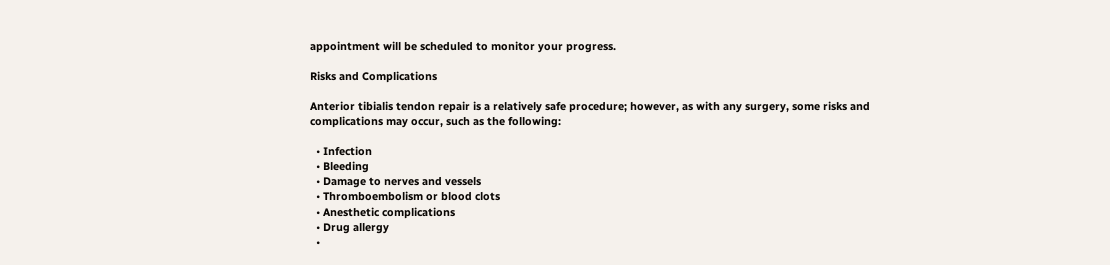appointment will be scheduled to monitor your progress.

Risks and Complications

Anterior tibialis tendon repair is a relatively safe procedure; however, as with any surgery, some risks and complications may occur, such as the following:

  • Infection
  • Bleeding
  • Damage to nerves and vessels
  • Thromboembolism or blood clots
  • Anesthetic complications
  • Drug allergy
  •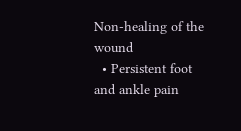Non-healing of the wound
  • Persistent foot and ankle pain